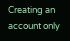Creating an account only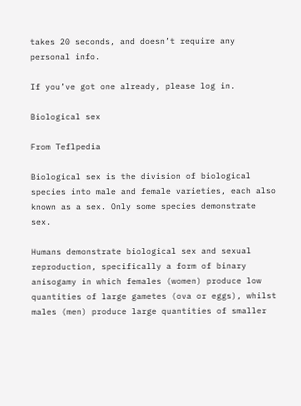takes 20 seconds, and doesn’t require any personal info.

If you’ve got one already, please log in.

Biological sex

From Teflpedia

Biological sex is the division of biological species into male and female varieties, each also known as a sex. Only some species demonstrate sex.

Humans demonstrate biological sex and sexual reproduction, specifically a form of binary anisogamy in which females (women) produce low quantities of large gametes (ova or eggs), whilst males (men) produce large quantities of smaller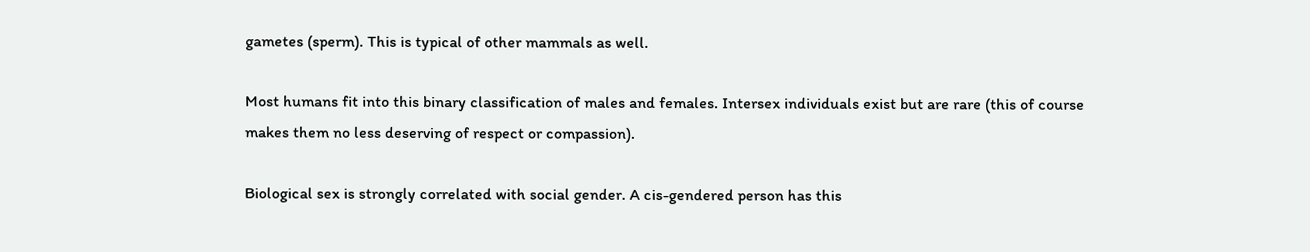gametes (sperm). This is typical of other mammals as well.

Most humans fit into this binary classification of males and females. Intersex individuals exist but are rare (this of course makes them no less deserving of respect or compassion).

Biological sex is strongly correlated with social gender. A cis-gendered person has this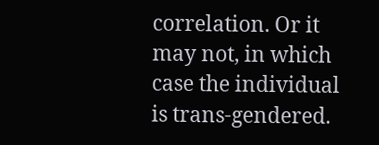correlation. Or it may not, in which case the individual is trans-gendered.